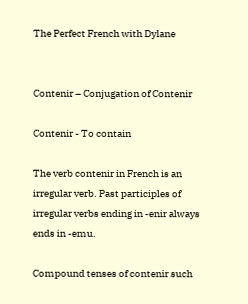The Perfect French with Dylane


Contenir – Conjugation of Contenir

Contenir - To contain

The verb contenir in French is an irregular verb. Past participles of irregular verbs ending in -enir always ends in -emu.

Compound tenses of contenir such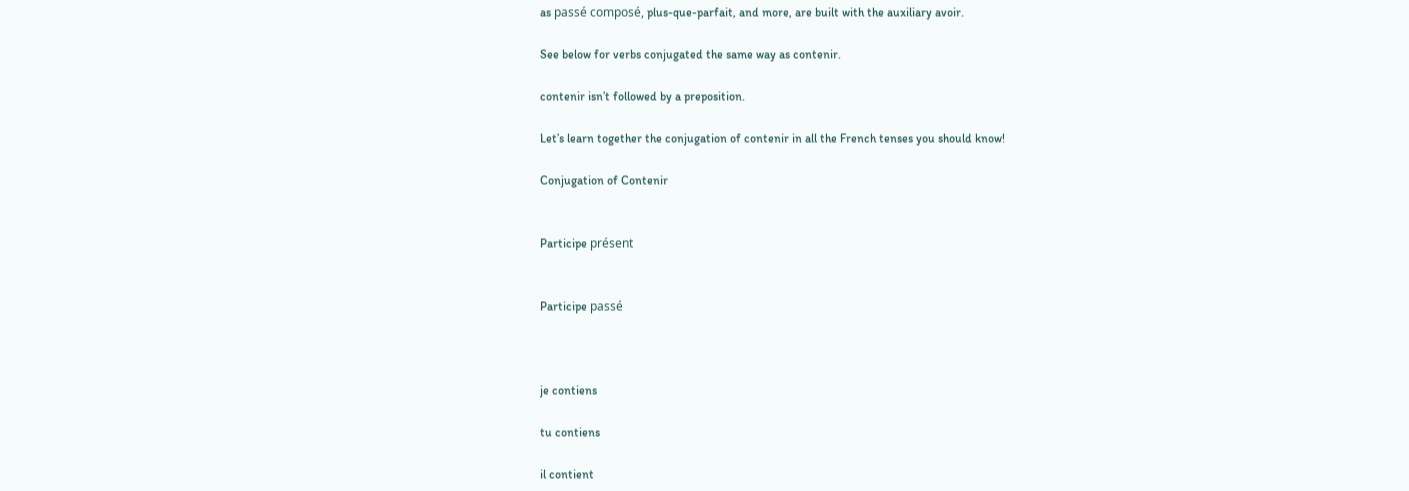as passé composé, plus-que-parfait, and more, are built with the auxiliary avoir.

See below for verbs conjugated the same way as contenir.

contenir isn’t followed by a preposition.

Let’s learn together the conjugation of contenir in all the French tenses you should know!

Conjugation of Contenir


Participe présent


Participe passé



je contiens

tu contiens

il contient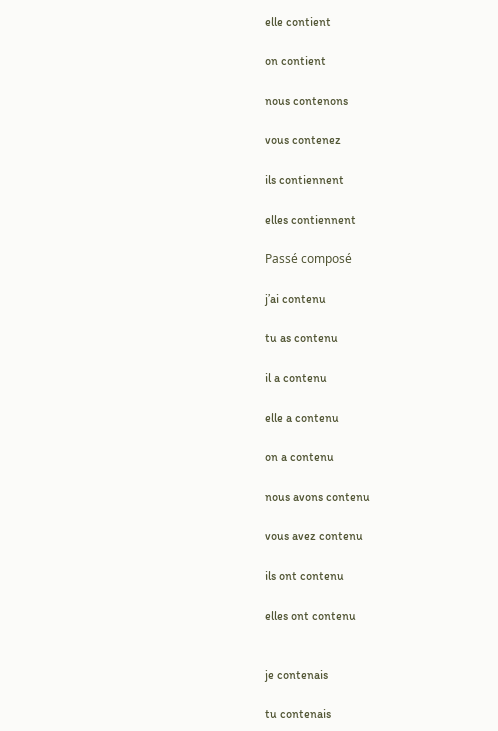elle contient

on contient

nous contenons

vous contenez

ils contiennent

elles contiennent

Passé composé

j’ai contenu

tu as contenu

il a contenu

elle a contenu

on a contenu

nous avons contenu

vous avez contenu

ils ont contenu

elles ont contenu


je contenais

tu contenais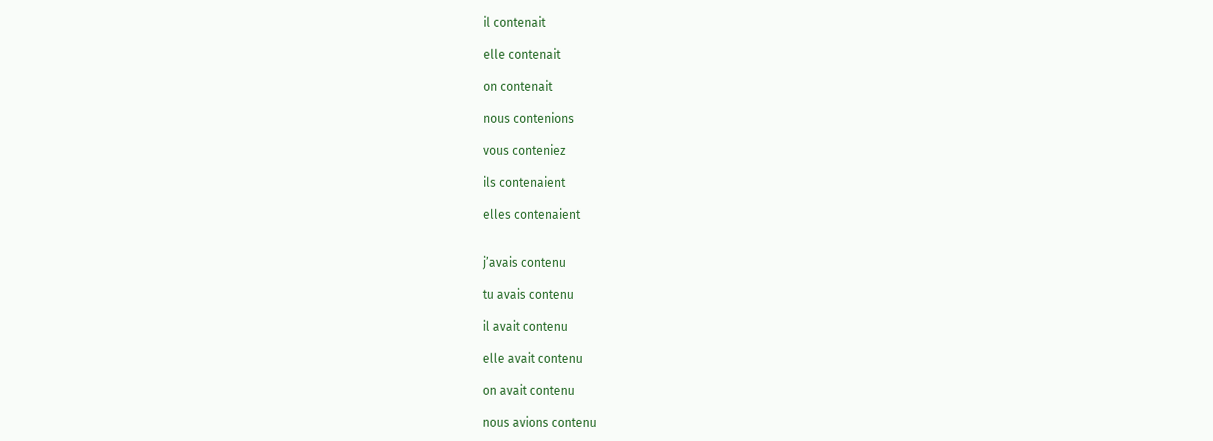il contenait

elle contenait

on contenait

nous contenions

vous conteniez

ils contenaient

elles contenaient


j’avais contenu

tu avais contenu

il avait contenu

elle avait contenu

on avait contenu

nous avions contenu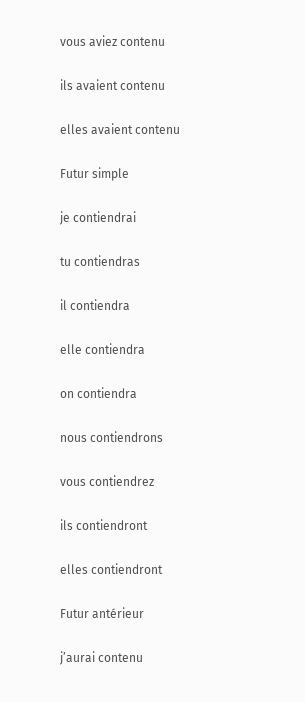vous aviez contenu

ils avaient contenu

elles avaient contenu

Futur simple

je contiendrai

tu contiendras

il contiendra

elle contiendra

on contiendra

nous contiendrons

vous contiendrez

ils contiendront

elles contiendront

Futur antérieur

j’aurai contenu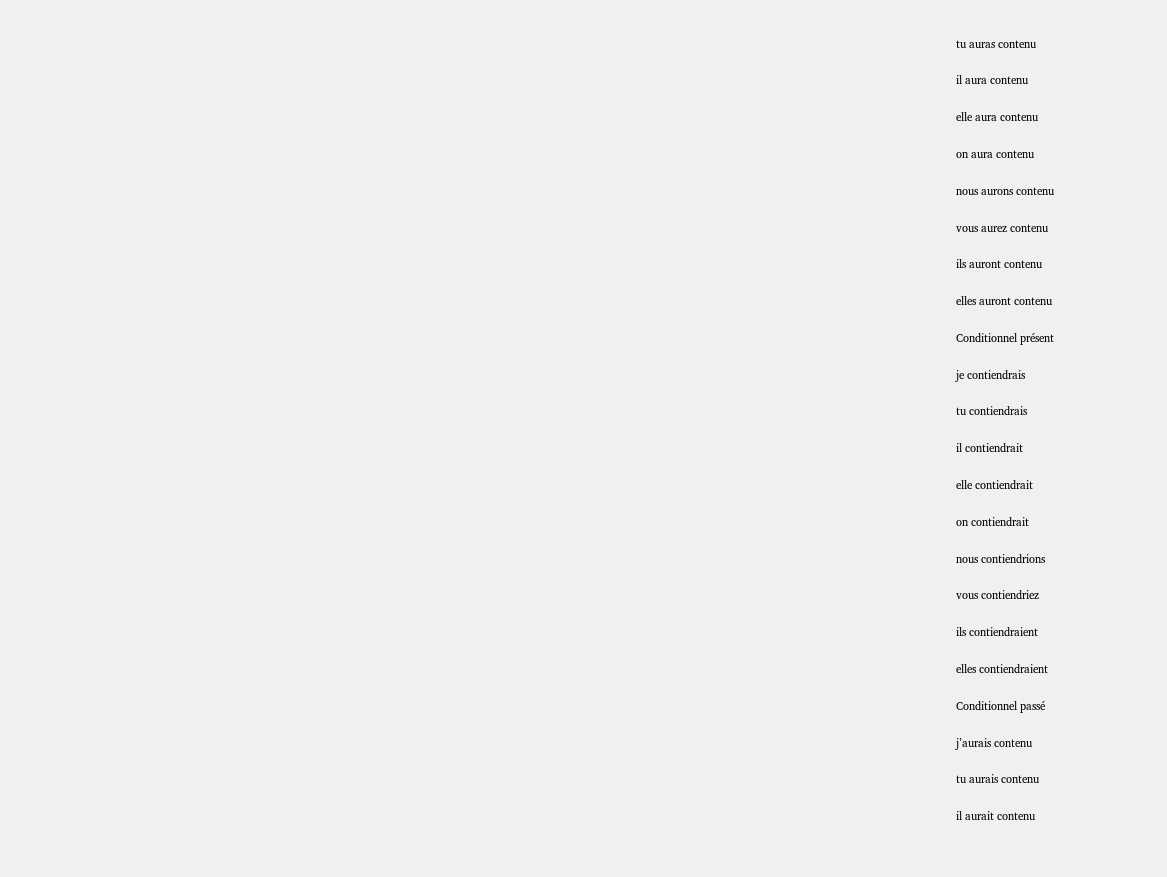tu auras contenu

il aura contenu

elle aura contenu

on aura contenu

nous aurons contenu

vous aurez contenu

ils auront contenu

elles auront contenu

Conditionnel présent

je contiendrais

tu contiendrais

il contiendrait

elle contiendrait

on contiendrait

nous contiendrions

vous contiendriez

ils contiendraient

elles contiendraient

Conditionnel passé

j’aurais contenu

tu aurais contenu

il aurait contenu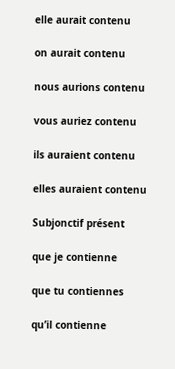elle aurait contenu

on aurait contenu

nous aurions contenu

vous auriez contenu

ils auraient contenu

elles auraient contenu

Subjonctif présent

que je contienne

que tu contiennes

qu’il contienne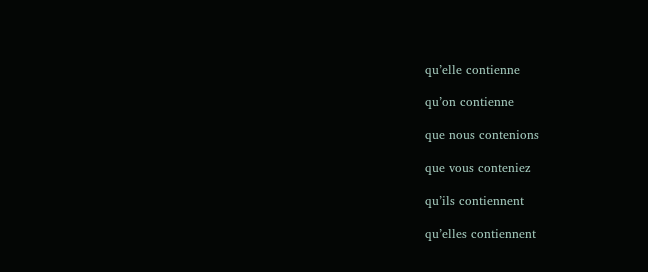qu’elle contienne

qu’on contienne

que nous contenions

que vous conteniez

qu’ils contiennent

qu’elles contiennent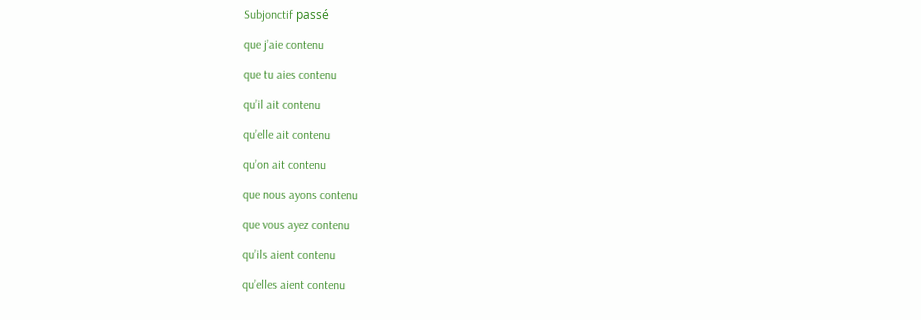Subjonctif passé

que j’aie contenu

que tu aies contenu

qu’il ait contenu

qu’elle ait contenu

qu’on ait contenu

que nous ayons contenu

que vous ayez contenu

qu’ils aient contenu

qu’elles aient contenu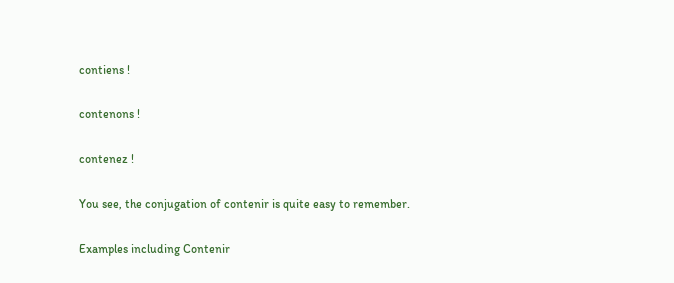contiens !

contenons !

contenez !

You see, the conjugation of contenir is quite easy to remember.

Examples including Contenir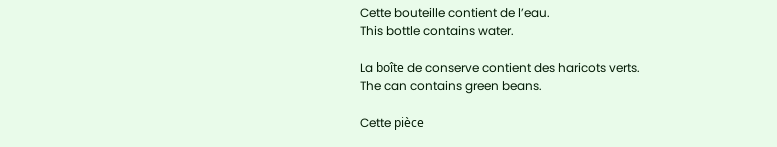Cette bouteille contient de l’eau.
This bottle contains water.

La boîte de conserve contient des haricots verts.
The can contains green beans.

Cette pièce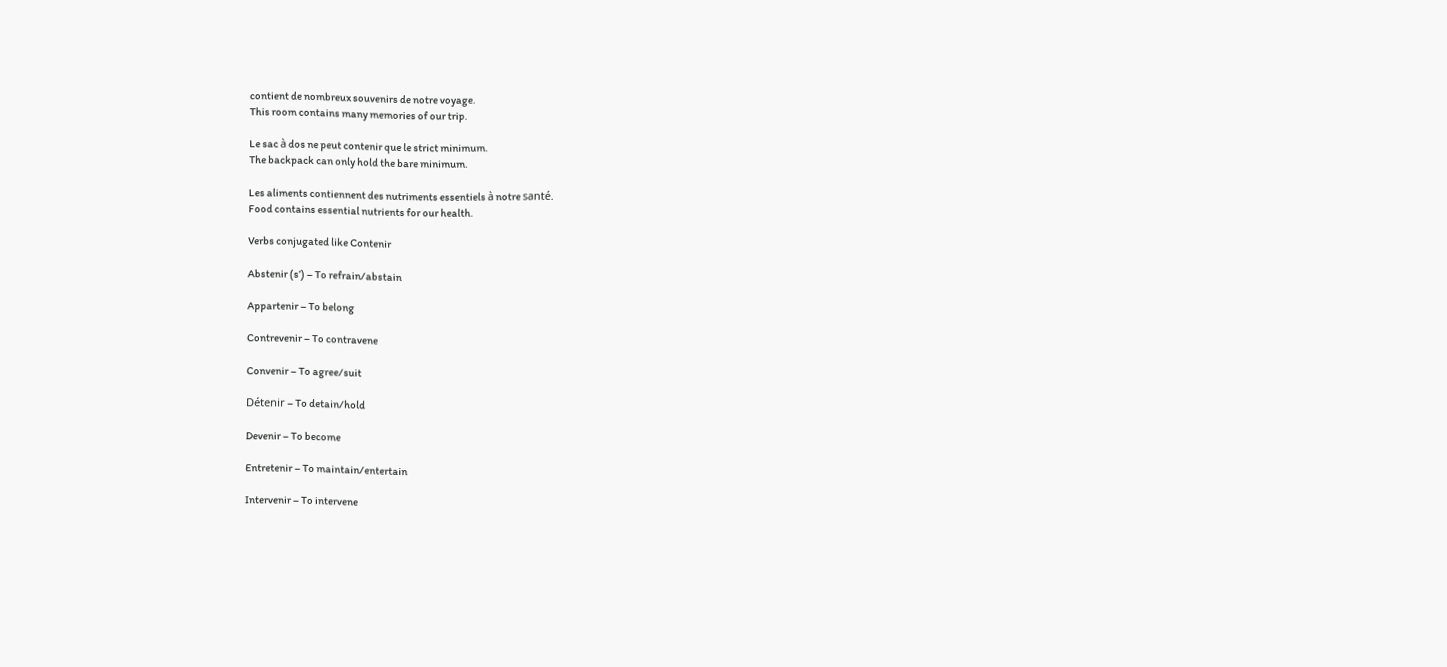contient de nombreux souvenirs de notre voyage.
This room contains many memories of our trip.

Le sac à dos ne peut contenir que le strict minimum.
The backpack can only hold the bare minimum.

Les aliments contiennent des nutriments essentiels à notre santé.
Food contains essential nutrients for our health.

Verbs conjugated like Contenir

Abstenir (s’) – To refrain/abstain

Appartenir – To belong

Contrevenir – To contravene

Convenir – To agree/suit

Détenir – To detain/hold

Devenir – To become

Entretenir – To maintain/entertain

Intervenir – To intervene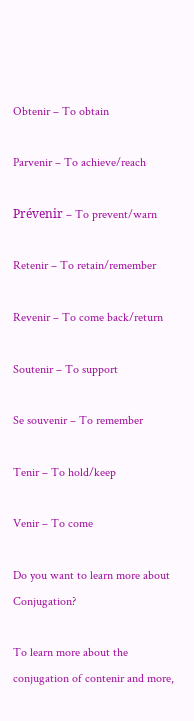Obtenir – To obtain

Parvenir – To achieve/reach

Prévenir – To prevent/warn

Retenir – To retain/remember

Revenir – To come back/return

Soutenir – To support

Se souvenir – To remember

Tenir – To hold/keep

Venir – To come

Do you want to learn more about Conjugation?

To learn more about the conjugation of contenir and more,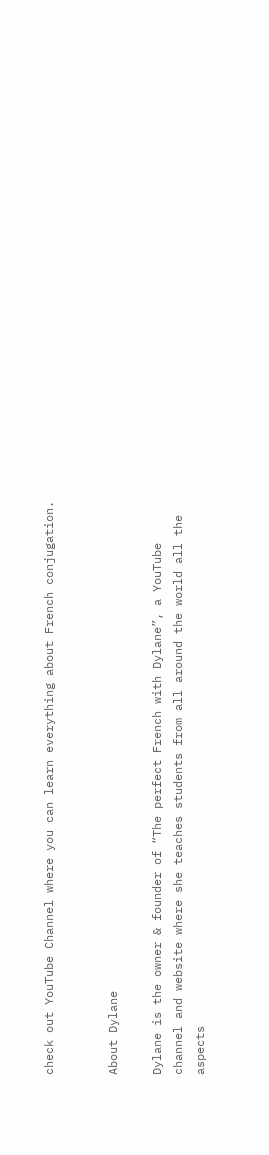check out YouTube Channel where you can learn everything about French conjugation.


About Dylane

Dylane is the owner & founder of “The perfect French with Dylane”, a YouTube channel and website where she teaches students from all around the world all the aspects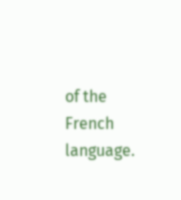of the French language.